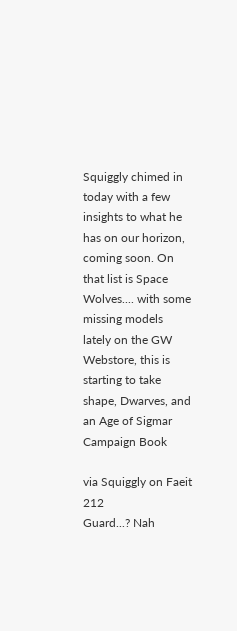Squiggly chimed in today with a few insights to what he has on our horizon, coming soon. On that list is Space Wolves.... with some missing models lately on the GW Webstore, this is starting to take shape, Dwarves, and an Age of Sigmar Campaign Book

via Squiggly on Faeit 212
Guard...? Nah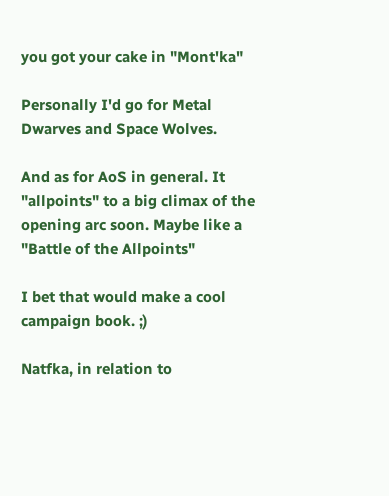you got your cake in "Mont'ka"

Personally I'd go for Metal Dwarves and Space Wolves.

And as for AoS in general. It "allpoints" to a big climax of the opening arc soon. Maybe like a "Battle of the Allpoints"

I bet that would make a cool campaign book. ;)

Natfka, in relation to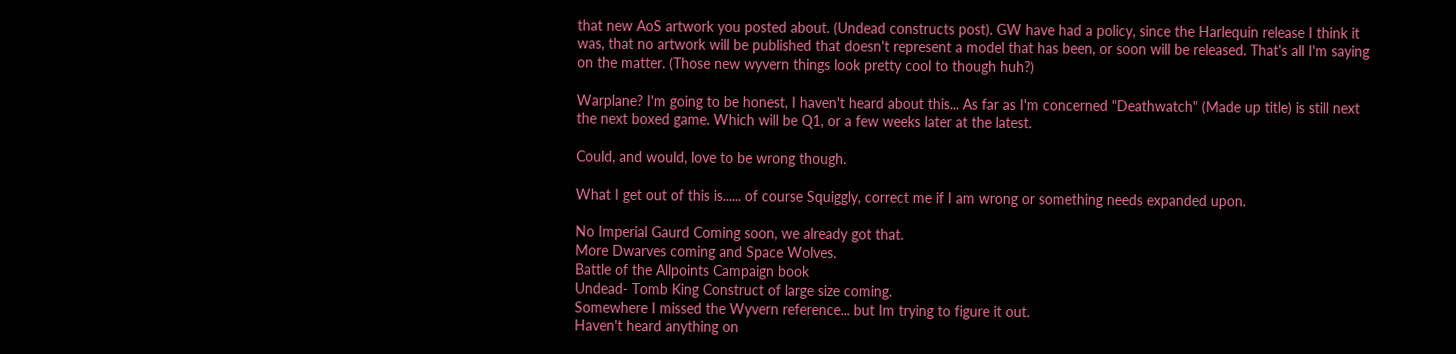that new AoS artwork you posted about. (Undead constructs post). GW have had a policy, since the Harlequin release I think it was, that no artwork will be published that doesn't represent a model that has been, or soon will be released. That's all I'm saying on the matter. (Those new wyvern things look pretty cool to though huh?)

Warplane? I'm going to be honest, I haven't heard about this... As far as I'm concerned "Deathwatch" (Made up title) is still next the next boxed game. Which will be Q1, or a few weeks later at the latest.

Could, and would, love to be wrong though.

What I get out of this is...... of course Squiggly, correct me if I am wrong or something needs expanded upon.

No Imperial Gaurd Coming soon, we already got that.
More Dwarves coming and Space Wolves.
Battle of the Allpoints Campaign book
Undead- Tomb King Construct of large size coming.
Somewhere I missed the Wyvern reference... but Im trying to figure it out.
Haven't heard anything on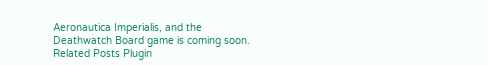Aeronautica Imperialis, and the Deathwatch Board game is coming soon.
Related Posts Plugin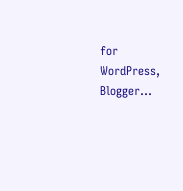for WordPress, Blogger...